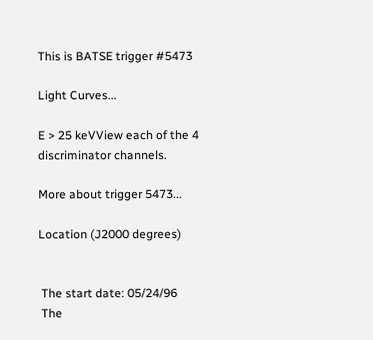This is BATSE trigger #5473

Light Curves...

E > 25 keVView each of the 4 discriminator channels.

More about trigger 5473...

Location (J2000 degrees)


 The start date: 05/24/96
 The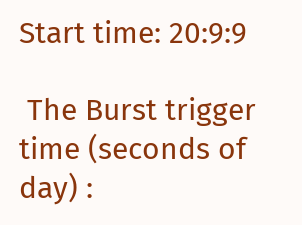Start time: 20:9:9

 The Burst trigger time (seconds of day) :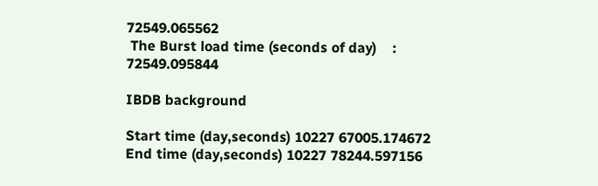72549.065562
 The Burst load time (seconds of day)    : 72549.095844

IBDB background

Start time (day,seconds) 10227 67005.174672 End time (day,seconds) 10227 78244.597156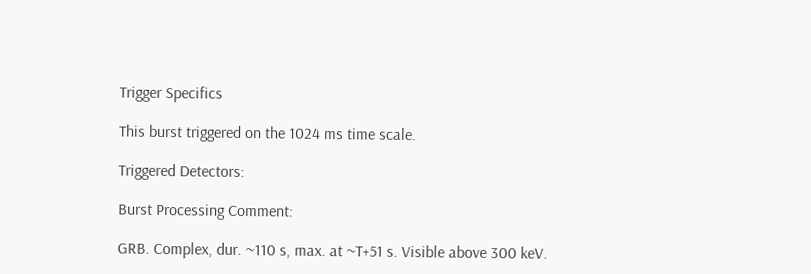Trigger Specifics

This burst triggered on the 1024 ms time scale.

Triggered Detectors:

Burst Processing Comment:

GRB. Complex, dur. ~110 s, max. at ~T+51 s. Visible above 300 keV.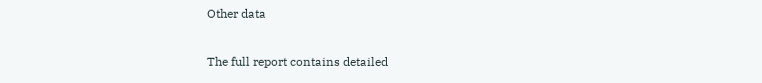Other data

The full report contains detailed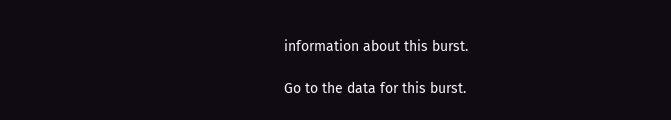information about this burst.

Go to the data for this burst.